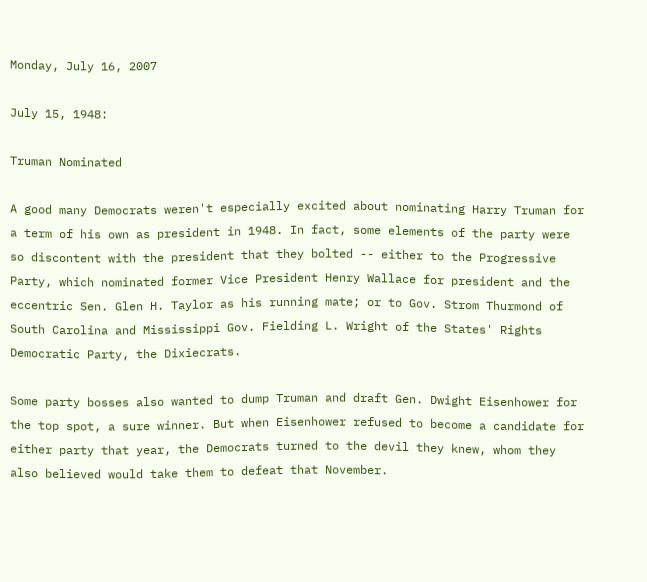Monday, July 16, 2007

July 15, 1948:

Truman Nominated

A good many Democrats weren't especially excited about nominating Harry Truman for a term of his own as president in 1948. In fact, some elements of the party were so discontent with the president that they bolted -- either to the Progressive Party, which nominated former Vice President Henry Wallace for president and the eccentric Sen. Glen H. Taylor as his running mate; or to Gov. Strom Thurmond of South Carolina and Mississippi Gov. Fielding L. Wright of the States' Rights Democratic Party, the Dixiecrats.

Some party bosses also wanted to dump Truman and draft Gen. Dwight Eisenhower for the top spot, a sure winner. But when Eisenhower refused to become a candidate for either party that year, the Democrats turned to the devil they knew, whom they also believed would take them to defeat that November.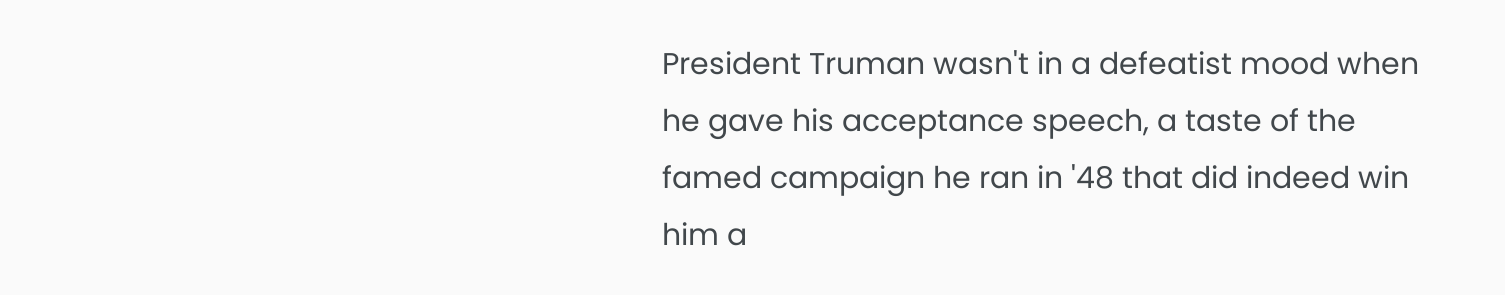President Truman wasn't in a defeatist mood when he gave his acceptance speech, a taste of the famed campaign he ran in '48 that did indeed win him a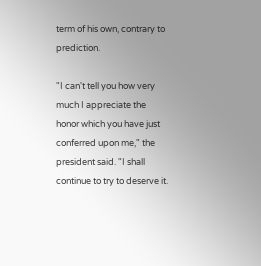term of his own, contrary to prediction.

"I can't tell you how very much I appreciate the honor which you have just conferred upon me," the president said. "I shall continue to try to deserve it.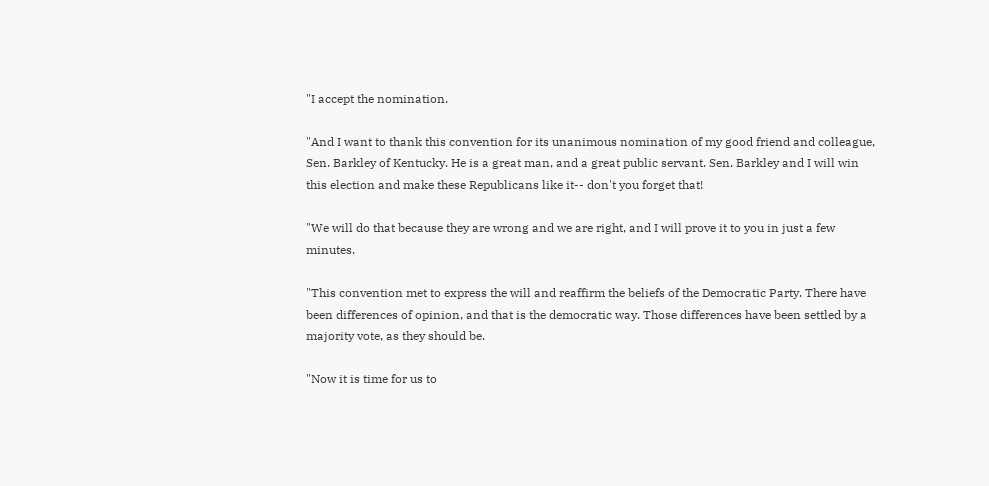"I accept the nomination.

"And I want to thank this convention for its unanimous nomination of my good friend and colleague, Sen. Barkley of Kentucky. He is a great man, and a great public servant. Sen. Barkley and I will win this election and make these Republicans like it-- don't you forget that!

"We will do that because they are wrong and we are right, and I will prove it to you in just a few minutes.

"This convention met to express the will and reaffirm the beliefs of the Democratic Party. There have been differences of opinion, and that is the democratic way. Those differences have been settled by a majority vote, as they should be.

"Now it is time for us to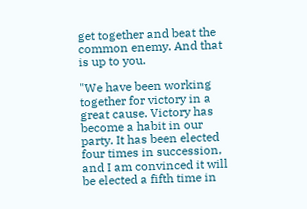get together and beat the common enemy. And that is up to you.

"We have been working together for victory in a great cause. Victory has become a habit in our party. It has been elected four times in succession, and I am convinced it will be elected a fifth time in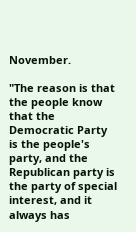November.

"The reason is that the people know that the Democratic Party is the people's party, and the Republican party is the party of special interest, and it always has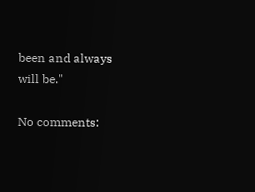been and always will be."

No comments: